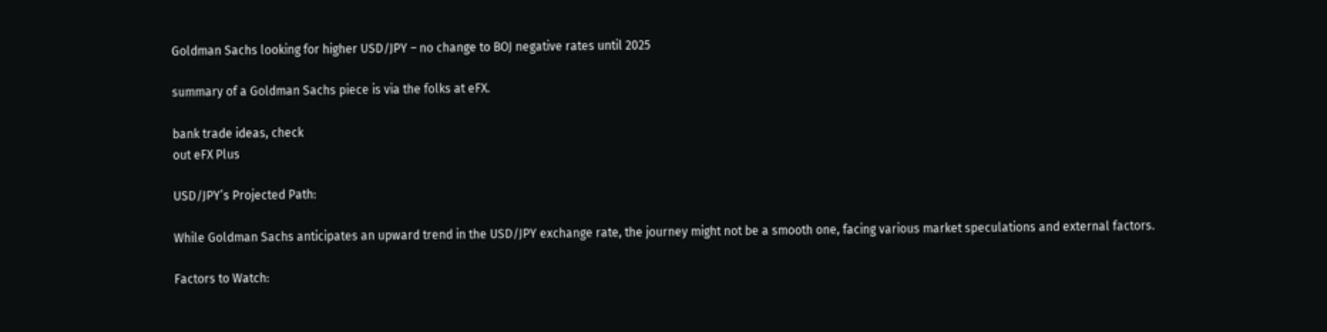Goldman Sachs looking for higher USD/JPY – no change to BOJ negative rates until 2025

summary of a Goldman Sachs piece is via the folks at eFX.

bank trade ideas, check
out eFX Plus

USD/JPY’s Projected Path:

While Goldman Sachs anticipates an upward trend in the USD/JPY exchange rate, the journey might not be a smooth one, facing various market speculations and external factors.

Factors to Watch: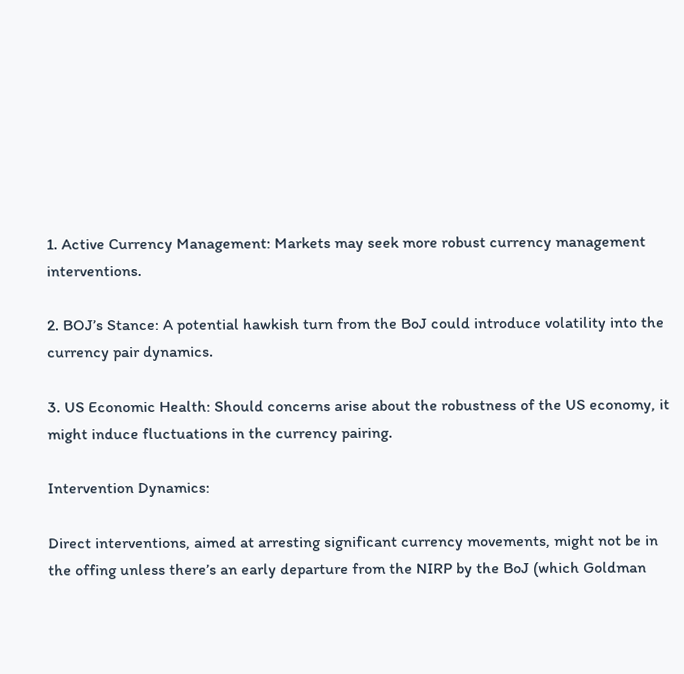1. Active Currency Management: Markets may seek more robust currency management interventions.

2. BOJ’s Stance: A potential hawkish turn from the BoJ could introduce volatility into the currency pair dynamics.

3. US Economic Health: Should concerns arise about the robustness of the US economy, it might induce fluctuations in the currency pairing.

Intervention Dynamics:

Direct interventions, aimed at arresting significant currency movements, might not be in the offing unless there’s an early departure from the NIRP by the BoJ (which Goldman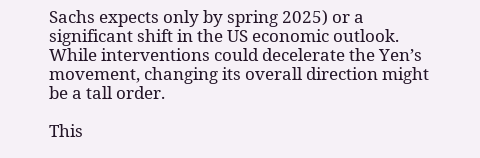Sachs expects only by spring 2025) or a significant shift in the US economic outlook. While interventions could decelerate the Yen’s movement, changing its overall direction might be a tall order.

This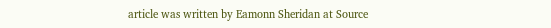article was written by Eamonn Sheridan at Source